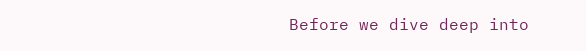Before we dive deep into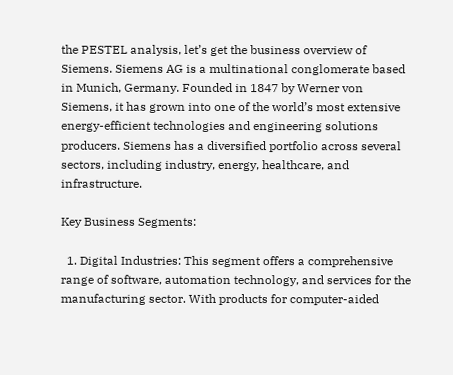the PESTEL analysis, let’s get the business overview of Siemens. Siemens AG is a multinational conglomerate based in Munich, Germany. Founded in 1847 by Werner von Siemens, it has grown into one of the world’s most extensive energy-efficient technologies and engineering solutions producers. Siemens has a diversified portfolio across several sectors, including industry, energy, healthcare, and infrastructure.

Key Business Segments:

  1. Digital Industries: This segment offers a comprehensive range of software, automation technology, and services for the manufacturing sector. With products for computer-aided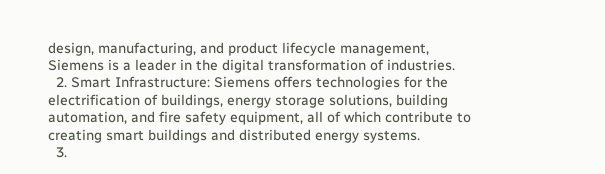design, manufacturing, and product lifecycle management, Siemens is a leader in the digital transformation of industries.
  2. Smart Infrastructure: Siemens offers technologies for the electrification of buildings, energy storage solutions, building automation, and fire safety equipment, all of which contribute to creating smart buildings and distributed energy systems.
  3.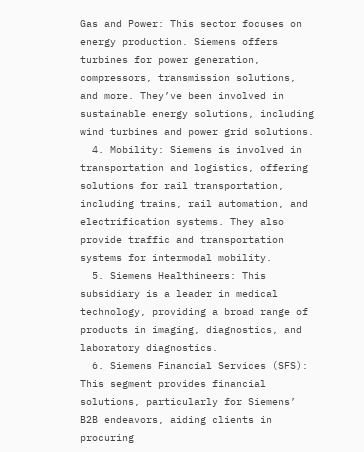Gas and Power: This sector focuses on energy production. Siemens offers turbines for power generation, compressors, transmission solutions, and more. They’ve been involved in sustainable energy solutions, including wind turbines and power grid solutions.
  4. Mobility: Siemens is involved in transportation and logistics, offering solutions for rail transportation, including trains, rail automation, and electrification systems. They also provide traffic and transportation systems for intermodal mobility.
  5. Siemens Healthineers: This subsidiary is a leader in medical technology, providing a broad range of products in imaging, diagnostics, and laboratory diagnostics.
  6. Siemens Financial Services (SFS): This segment provides financial solutions, particularly for Siemens’ B2B endeavors, aiding clients in procuring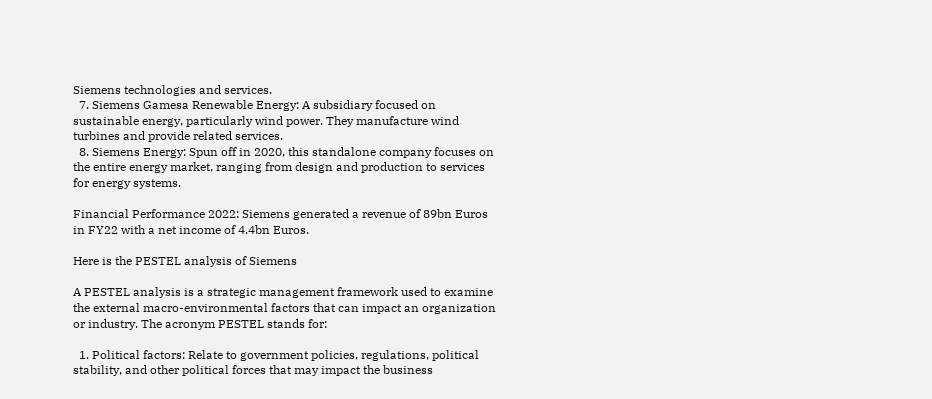Siemens technologies and services.
  7. Siemens Gamesa Renewable Energy: A subsidiary focused on sustainable energy, particularly wind power. They manufacture wind turbines and provide related services.
  8. Siemens Energy: Spun off in 2020, this standalone company focuses on the entire energy market, ranging from design and production to services for energy systems.

Financial Performance 2022: Siemens generated a revenue of 89bn Euros in FY22 with a net income of 4.4bn Euros.

Here is the PESTEL analysis of Siemens

A PESTEL analysis is a strategic management framework used to examine the external macro-environmental factors that can impact an organization or industry. The acronym PESTEL stands for:

  1. Political factors: Relate to government policies, regulations, political stability, and other political forces that may impact the business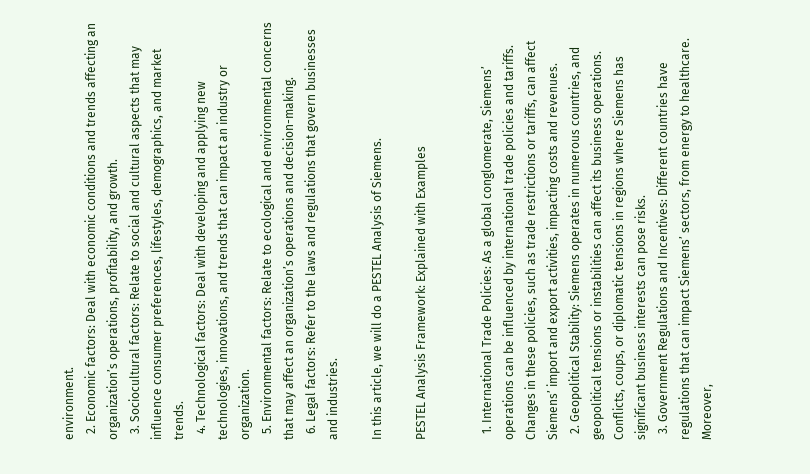environment.
  2. Economic factors: Deal with economic conditions and trends affecting an organization’s operations, profitability, and growth.
  3. Sociocultural factors: Relate to social and cultural aspects that may influence consumer preferences, lifestyles, demographics, and market trends.
  4. Technological factors: Deal with developing and applying new technologies, innovations, and trends that can impact an industry or organization.
  5. Environmental factors: Relate to ecological and environmental concerns that may affect an organization’s operations and decision-making.
  6. Legal factors: Refer to the laws and regulations that govern businesses and industries.

In this article, we will do a PESTEL Analysis of Siemens.

PESTEL Analysis Framework: Explained with Examples


  1. International Trade Policies: As a global conglomerate, Siemens’ operations can be influenced by international trade policies and tariffs. Changes in these policies, such as trade restrictions or tariffs, can affect Siemens’ import and export activities, impacting costs and revenues.
  2. Geopolitical Stability: Siemens operates in numerous countries, and geopolitical tensions or instabilities can affect its business operations. Conflicts, coups, or diplomatic tensions in regions where Siemens has significant business interests can pose risks.
  3. Government Regulations and Incentives: Different countries have regulations that can impact Siemens’ sectors, from energy to healthcare. Moreover,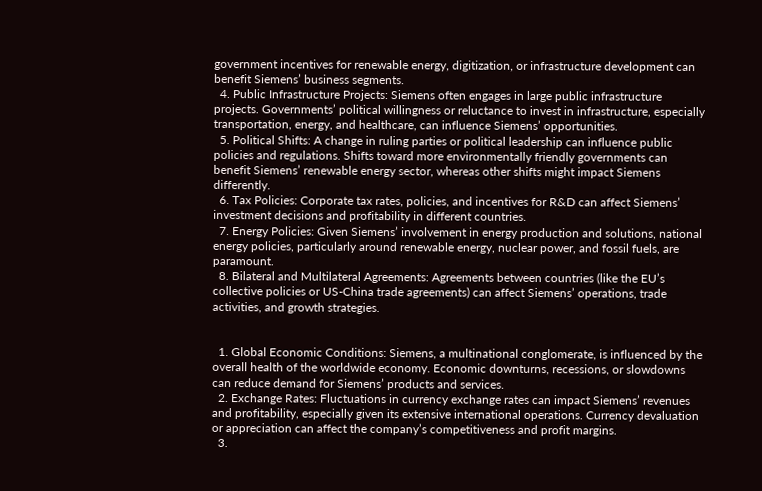government incentives for renewable energy, digitization, or infrastructure development can benefit Siemens’ business segments.
  4. Public Infrastructure Projects: Siemens often engages in large public infrastructure projects. Governments’ political willingness or reluctance to invest in infrastructure, especially transportation, energy, and healthcare, can influence Siemens’ opportunities.
  5. Political Shifts: A change in ruling parties or political leadership can influence public policies and regulations. Shifts toward more environmentally friendly governments can benefit Siemens’ renewable energy sector, whereas other shifts might impact Siemens differently.
  6. Tax Policies: Corporate tax rates, policies, and incentives for R&D can affect Siemens’ investment decisions and profitability in different countries.
  7. Energy Policies: Given Siemens’ involvement in energy production and solutions, national energy policies, particularly around renewable energy, nuclear power, and fossil fuels, are paramount.
  8. Bilateral and Multilateral Agreements: Agreements between countries (like the EU’s collective policies or US-China trade agreements) can affect Siemens’ operations, trade activities, and growth strategies.


  1. Global Economic Conditions: Siemens, a multinational conglomerate, is influenced by the overall health of the worldwide economy. Economic downturns, recessions, or slowdowns can reduce demand for Siemens’ products and services.
  2. Exchange Rates: Fluctuations in currency exchange rates can impact Siemens’ revenues and profitability, especially given its extensive international operations. Currency devaluation or appreciation can affect the company’s competitiveness and profit margins.
  3.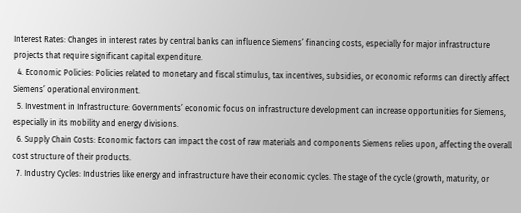Interest Rates: Changes in interest rates by central banks can influence Siemens’ financing costs, especially for major infrastructure projects that require significant capital expenditure.
  4. Economic Policies: Policies related to monetary and fiscal stimulus, tax incentives, subsidies, or economic reforms can directly affect Siemens’ operational environment.
  5. Investment in Infrastructure: Governments’ economic focus on infrastructure development can increase opportunities for Siemens, especially in its mobility and energy divisions.
  6. Supply Chain Costs: Economic factors can impact the cost of raw materials and components Siemens relies upon, affecting the overall cost structure of their products.
  7. Industry Cycles: Industries like energy and infrastructure have their economic cycles. The stage of the cycle (growth, maturity, or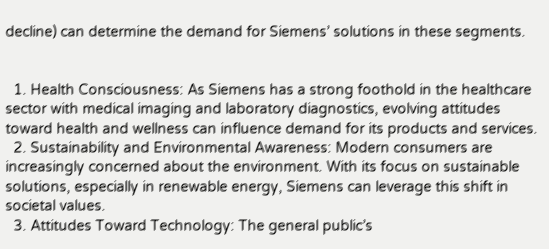decline) can determine the demand for Siemens’ solutions in these segments.


  1. Health Consciousness: As Siemens has a strong foothold in the healthcare sector with medical imaging and laboratory diagnostics, evolving attitudes toward health and wellness can influence demand for its products and services.
  2. Sustainability and Environmental Awareness: Modern consumers are increasingly concerned about the environment. With its focus on sustainable solutions, especially in renewable energy, Siemens can leverage this shift in societal values.
  3. Attitudes Toward Technology: The general public’s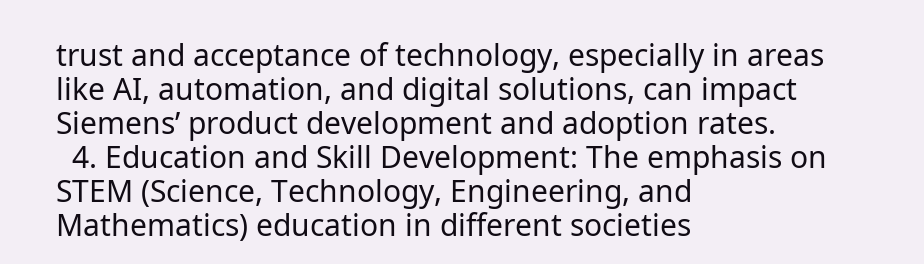trust and acceptance of technology, especially in areas like AI, automation, and digital solutions, can impact Siemens’ product development and adoption rates.
  4. Education and Skill Development: The emphasis on STEM (Science, Technology, Engineering, and Mathematics) education in different societies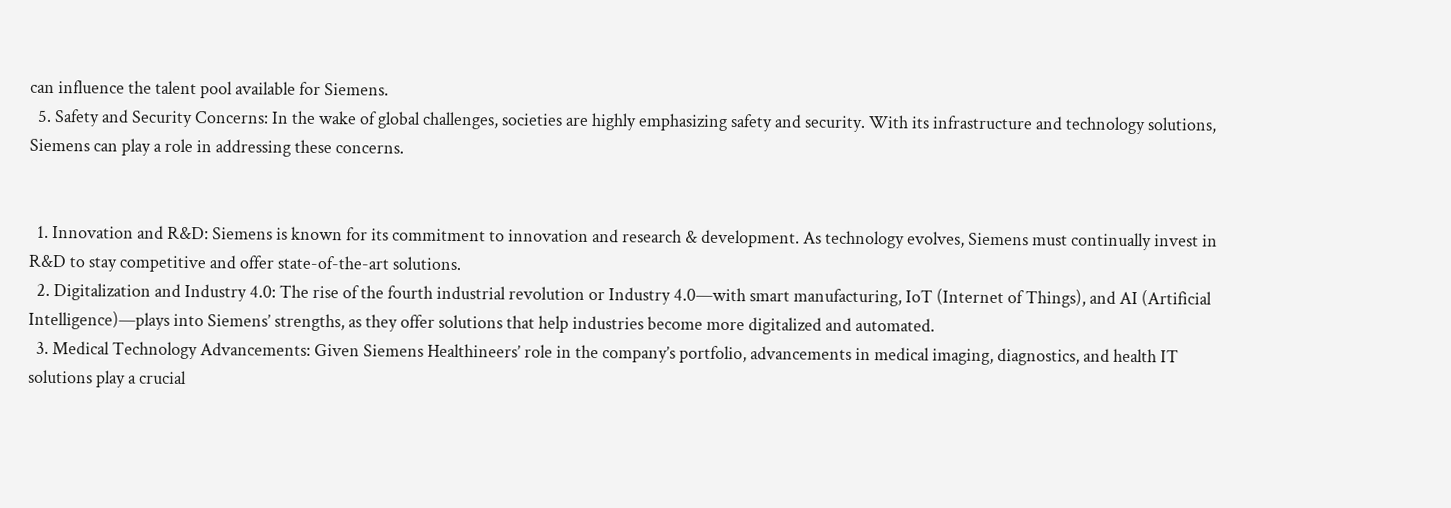can influence the talent pool available for Siemens.
  5. Safety and Security Concerns: In the wake of global challenges, societies are highly emphasizing safety and security. With its infrastructure and technology solutions, Siemens can play a role in addressing these concerns.


  1. Innovation and R&D: Siemens is known for its commitment to innovation and research & development. As technology evolves, Siemens must continually invest in R&D to stay competitive and offer state-of-the-art solutions.
  2. Digitalization and Industry 4.0: The rise of the fourth industrial revolution or Industry 4.0—with smart manufacturing, IoT (Internet of Things), and AI (Artificial Intelligence)—plays into Siemens’ strengths, as they offer solutions that help industries become more digitalized and automated.
  3. Medical Technology Advancements: Given Siemens Healthineers’ role in the company’s portfolio, advancements in medical imaging, diagnostics, and health IT solutions play a crucial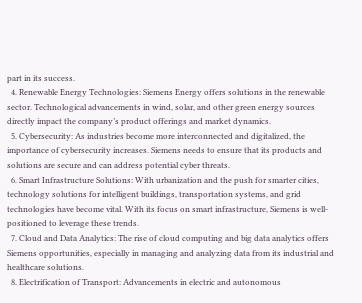part in its success.
  4. Renewable Energy Technologies: Siemens Energy offers solutions in the renewable sector. Technological advancements in wind, solar, and other green energy sources directly impact the company’s product offerings and market dynamics.
  5. Cybersecurity: As industries become more interconnected and digitalized, the importance of cybersecurity increases. Siemens needs to ensure that its products and solutions are secure and can address potential cyber threats.
  6. Smart Infrastructure Solutions: With urbanization and the push for smarter cities, technology solutions for intelligent buildings, transportation systems, and grid technologies have become vital. With its focus on smart infrastructure, Siemens is well-positioned to leverage these trends.
  7. Cloud and Data Analytics: The rise of cloud computing and big data analytics offers Siemens opportunities, especially in managing and analyzing data from its industrial and healthcare solutions.
  8. Electrification of Transport: Advancements in electric and autonomous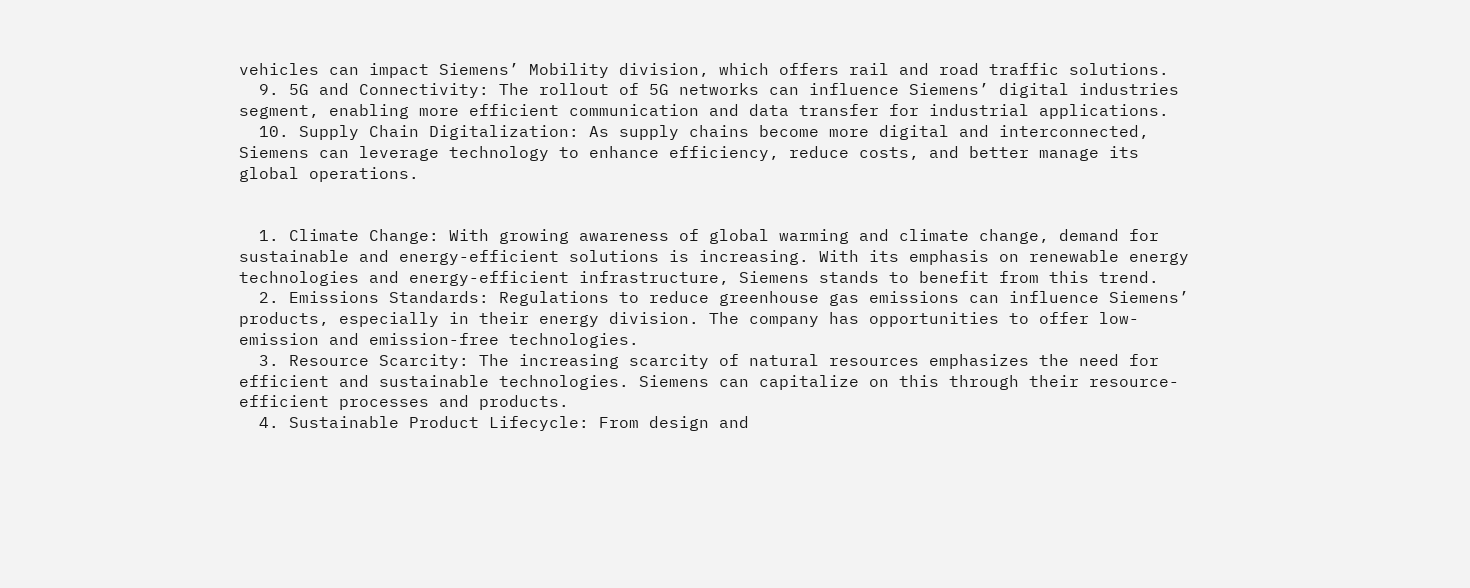vehicles can impact Siemens’ Mobility division, which offers rail and road traffic solutions.
  9. 5G and Connectivity: The rollout of 5G networks can influence Siemens’ digital industries segment, enabling more efficient communication and data transfer for industrial applications.
  10. Supply Chain Digitalization: As supply chains become more digital and interconnected, Siemens can leverage technology to enhance efficiency, reduce costs, and better manage its global operations.


  1. Climate Change: With growing awareness of global warming and climate change, demand for sustainable and energy-efficient solutions is increasing. With its emphasis on renewable energy technologies and energy-efficient infrastructure, Siemens stands to benefit from this trend.
  2. Emissions Standards: Regulations to reduce greenhouse gas emissions can influence Siemens’ products, especially in their energy division. The company has opportunities to offer low-emission and emission-free technologies.
  3. Resource Scarcity: The increasing scarcity of natural resources emphasizes the need for efficient and sustainable technologies. Siemens can capitalize on this through their resource-efficient processes and products.
  4. Sustainable Product Lifecycle: From design and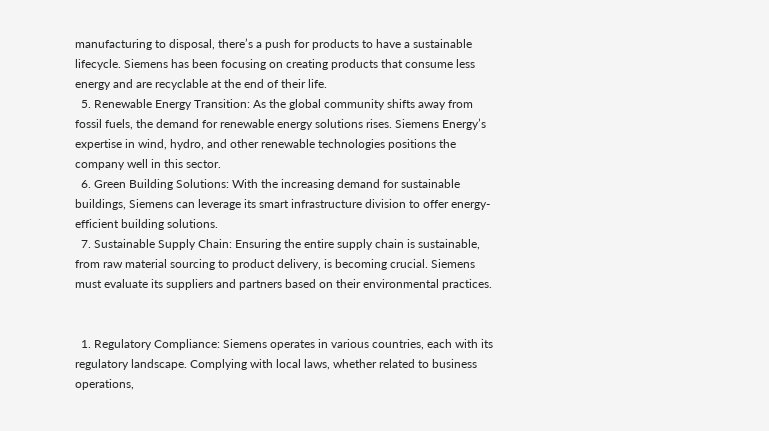manufacturing to disposal, there’s a push for products to have a sustainable lifecycle. Siemens has been focusing on creating products that consume less energy and are recyclable at the end of their life.
  5. Renewable Energy Transition: As the global community shifts away from fossil fuels, the demand for renewable energy solutions rises. Siemens Energy’s expertise in wind, hydro, and other renewable technologies positions the company well in this sector.
  6. Green Building Solutions: With the increasing demand for sustainable buildings, Siemens can leverage its smart infrastructure division to offer energy-efficient building solutions.
  7. Sustainable Supply Chain: Ensuring the entire supply chain is sustainable, from raw material sourcing to product delivery, is becoming crucial. Siemens must evaluate its suppliers and partners based on their environmental practices.


  1. Regulatory Compliance: Siemens operates in various countries, each with its regulatory landscape. Complying with local laws, whether related to business operations,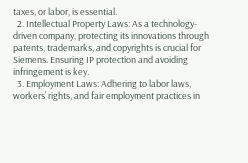taxes, or labor, is essential.
  2. Intellectual Property Laws: As a technology-driven company, protecting its innovations through patents, trademarks, and copyrights is crucial for Siemens. Ensuring IP protection and avoiding infringement is key.
  3. Employment Laws: Adhering to labor laws, workers’ rights, and fair employment practices in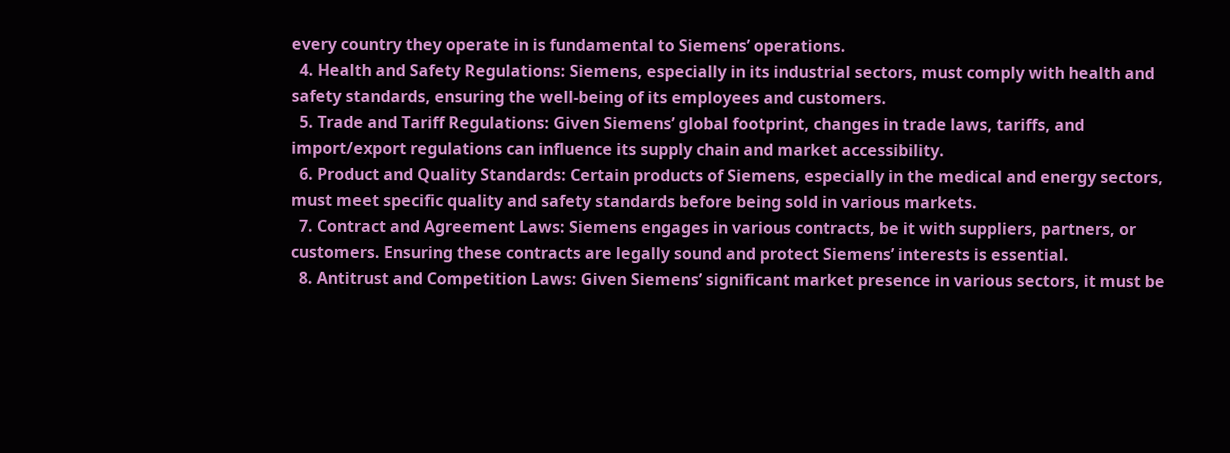every country they operate in is fundamental to Siemens’ operations.
  4. Health and Safety Regulations: Siemens, especially in its industrial sectors, must comply with health and safety standards, ensuring the well-being of its employees and customers.
  5. Trade and Tariff Regulations: Given Siemens’ global footprint, changes in trade laws, tariffs, and import/export regulations can influence its supply chain and market accessibility.
  6. Product and Quality Standards: Certain products of Siemens, especially in the medical and energy sectors, must meet specific quality and safety standards before being sold in various markets.
  7. Contract and Agreement Laws: Siemens engages in various contracts, be it with suppliers, partners, or customers. Ensuring these contracts are legally sound and protect Siemens’ interests is essential.
  8. Antitrust and Competition Laws: Given Siemens’ significant market presence in various sectors, it must be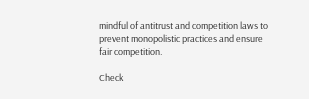mindful of antitrust and competition laws to prevent monopolistic practices and ensure fair competition.

Check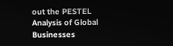out the PESTEL Analysis of Global Businesses